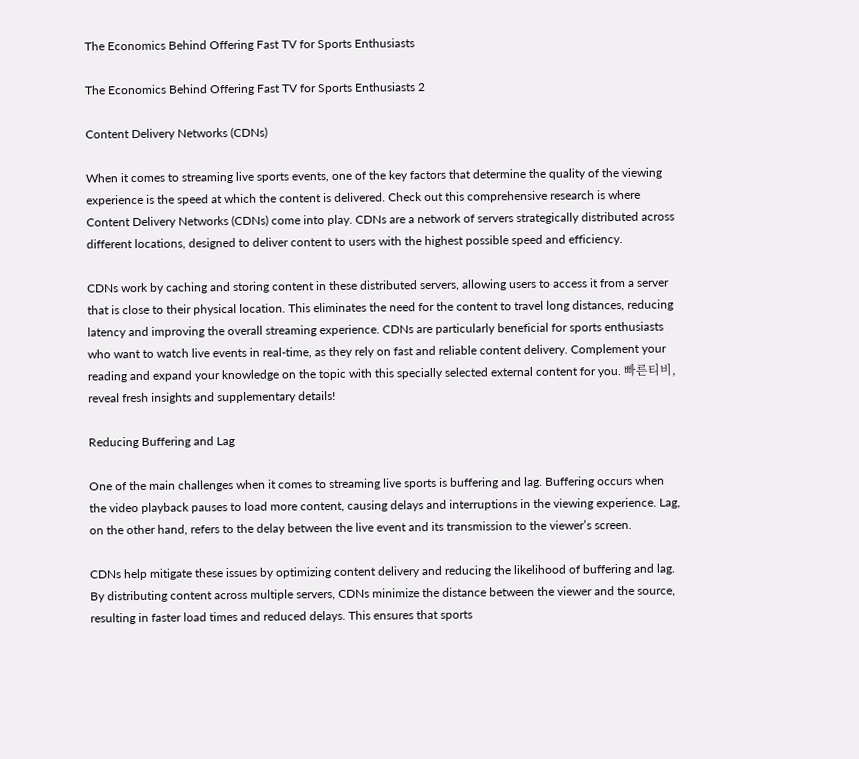The Economics Behind Offering Fast TV for Sports Enthusiasts

The Economics Behind Offering Fast TV for Sports Enthusiasts 2

Content Delivery Networks (CDNs)

When it comes to streaming live sports events, one of the key factors that determine the quality of the viewing experience is the speed at which the content is delivered. Check out this comprehensive research is where Content Delivery Networks (CDNs) come into play. CDNs are a network of servers strategically distributed across different locations, designed to deliver content to users with the highest possible speed and efficiency.

CDNs work by caching and storing content in these distributed servers, allowing users to access it from a server that is close to their physical location. This eliminates the need for the content to travel long distances, reducing latency and improving the overall streaming experience. CDNs are particularly beneficial for sports enthusiasts who want to watch live events in real-time, as they rely on fast and reliable content delivery. Complement your reading and expand your knowledge on the topic with this specially selected external content for you. 빠른티비, reveal fresh insights and supplementary details!

Reducing Buffering and Lag

One of the main challenges when it comes to streaming live sports is buffering and lag. Buffering occurs when the video playback pauses to load more content, causing delays and interruptions in the viewing experience. Lag, on the other hand, refers to the delay between the live event and its transmission to the viewer’s screen.

CDNs help mitigate these issues by optimizing content delivery and reducing the likelihood of buffering and lag. By distributing content across multiple servers, CDNs minimize the distance between the viewer and the source, resulting in faster load times and reduced delays. This ensures that sports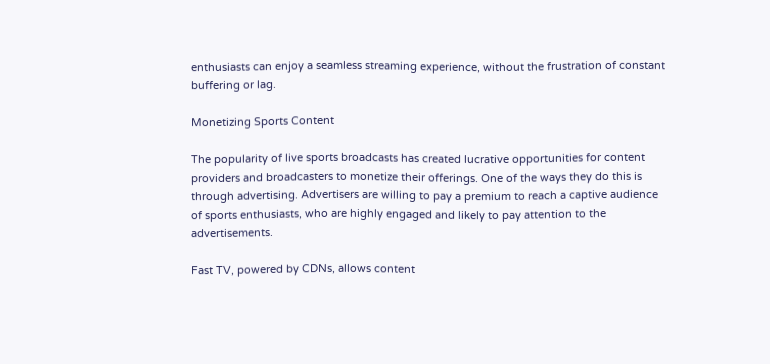enthusiasts can enjoy a seamless streaming experience, without the frustration of constant buffering or lag.

Monetizing Sports Content

The popularity of live sports broadcasts has created lucrative opportunities for content providers and broadcasters to monetize their offerings. One of the ways they do this is through advertising. Advertisers are willing to pay a premium to reach a captive audience of sports enthusiasts, who are highly engaged and likely to pay attention to the advertisements.

Fast TV, powered by CDNs, allows content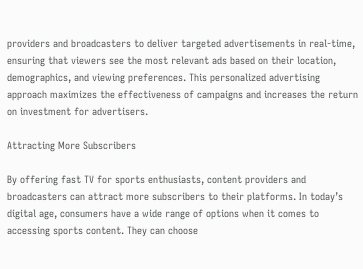providers and broadcasters to deliver targeted advertisements in real-time, ensuring that viewers see the most relevant ads based on their location, demographics, and viewing preferences. This personalized advertising approach maximizes the effectiveness of campaigns and increases the return on investment for advertisers.

Attracting More Subscribers

By offering fast TV for sports enthusiasts, content providers and broadcasters can attract more subscribers to their platforms. In today’s digital age, consumers have a wide range of options when it comes to accessing sports content. They can choose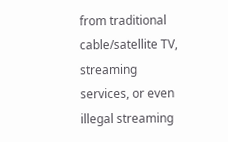from traditional cable/satellite TV, streaming services, or even illegal streaming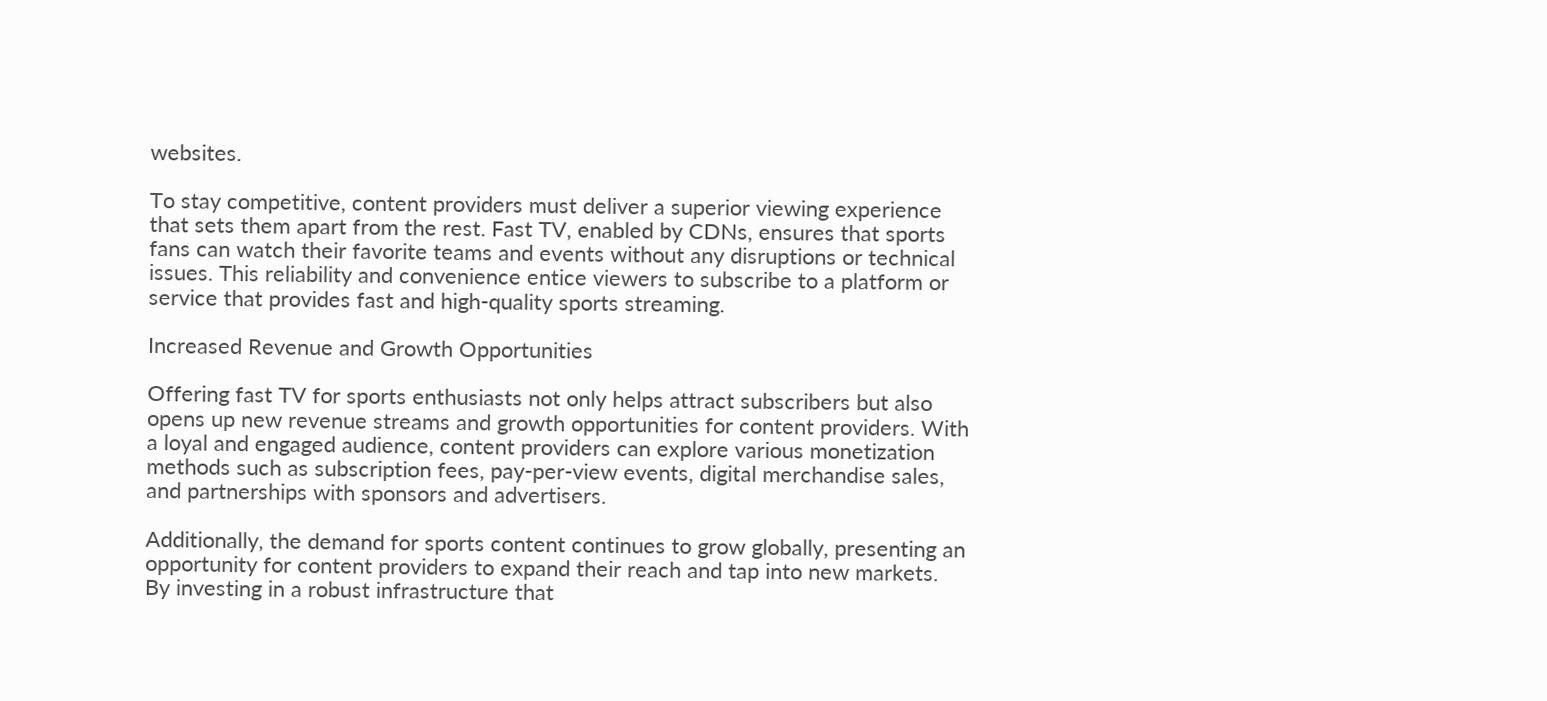websites.

To stay competitive, content providers must deliver a superior viewing experience that sets them apart from the rest. Fast TV, enabled by CDNs, ensures that sports fans can watch their favorite teams and events without any disruptions or technical issues. This reliability and convenience entice viewers to subscribe to a platform or service that provides fast and high-quality sports streaming.

Increased Revenue and Growth Opportunities

Offering fast TV for sports enthusiasts not only helps attract subscribers but also opens up new revenue streams and growth opportunities for content providers. With a loyal and engaged audience, content providers can explore various monetization methods such as subscription fees, pay-per-view events, digital merchandise sales, and partnerships with sponsors and advertisers.

Additionally, the demand for sports content continues to grow globally, presenting an opportunity for content providers to expand their reach and tap into new markets. By investing in a robust infrastructure that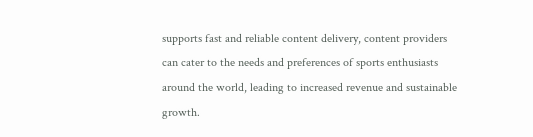supports fast and reliable content delivery, content providers can cater to the needs and preferences of sports enthusiasts around the world, leading to increased revenue and sustainable growth.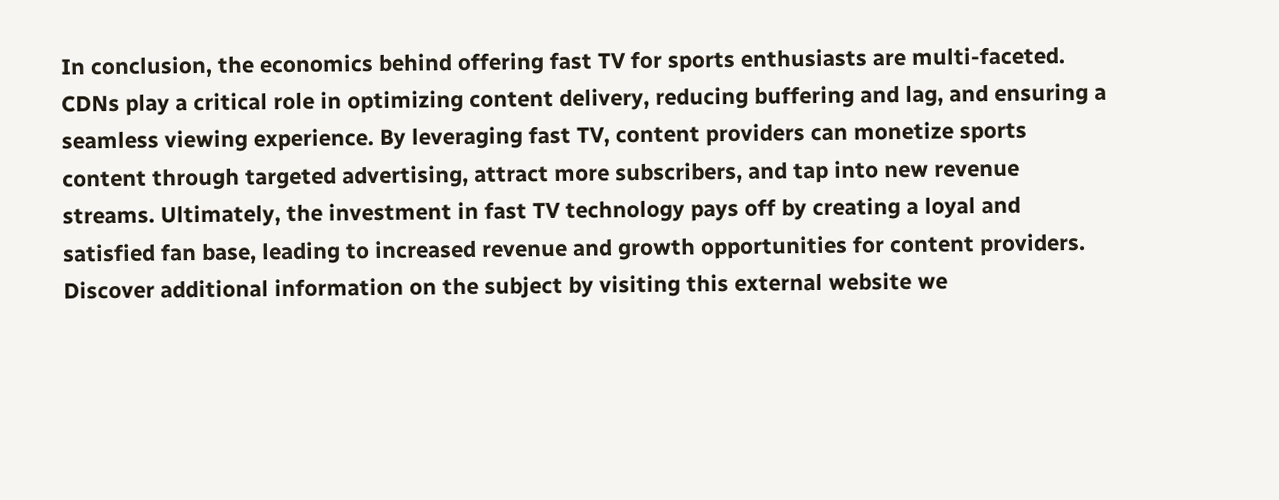In conclusion, the economics behind offering fast TV for sports enthusiasts are multi-faceted. CDNs play a critical role in optimizing content delivery, reducing buffering and lag, and ensuring a seamless viewing experience. By leveraging fast TV, content providers can monetize sports content through targeted advertising, attract more subscribers, and tap into new revenue streams. Ultimately, the investment in fast TV technology pays off by creating a loyal and satisfied fan base, leading to increased revenue and growth opportunities for content providers. Discover additional information on the subject by visiting this external website we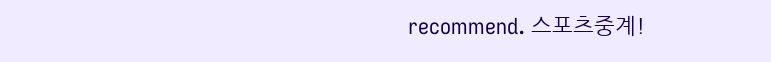recommend. 스포츠중계!